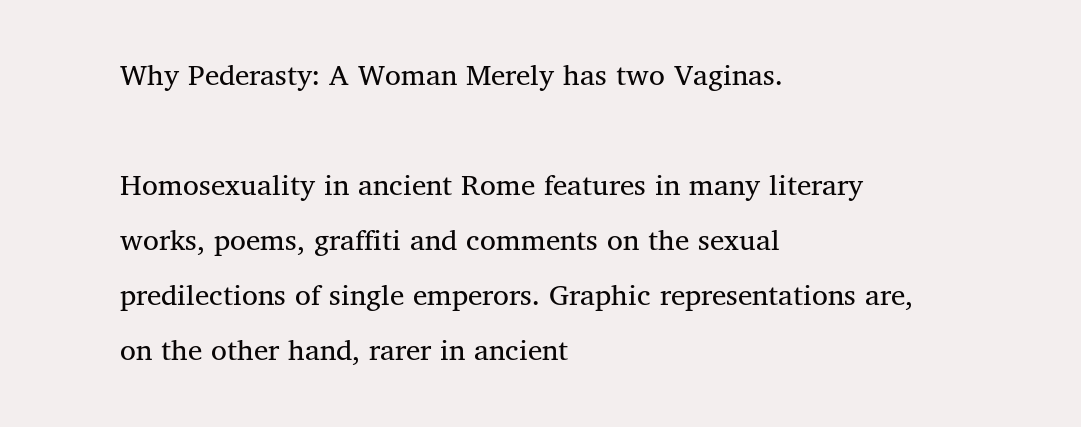Why Pederasty: A Woman Merely has two Vaginas.

Homosexuality in ancient Rome features in many literary works, poems, graffiti and comments on the sexual predilections of single emperors. Graphic representations are, on the other hand, rarer in ancient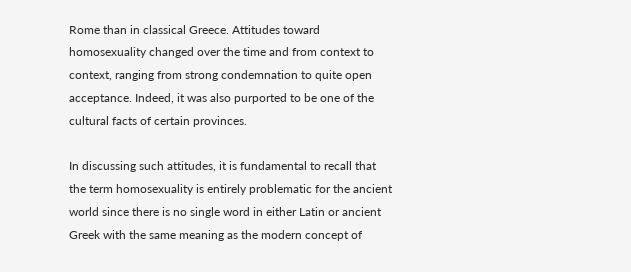Rome than in classical Greece. Attitudes toward homosexuality changed over the time and from context to context, ranging from strong condemnation to quite open acceptance. Indeed, it was also purported to be one of the cultural facts of certain provinces.

In discussing such attitudes, it is fundamental to recall that the term homosexuality is entirely problematic for the ancient world since there is no single word in either Latin or ancient Greek with the same meaning as the modern concept of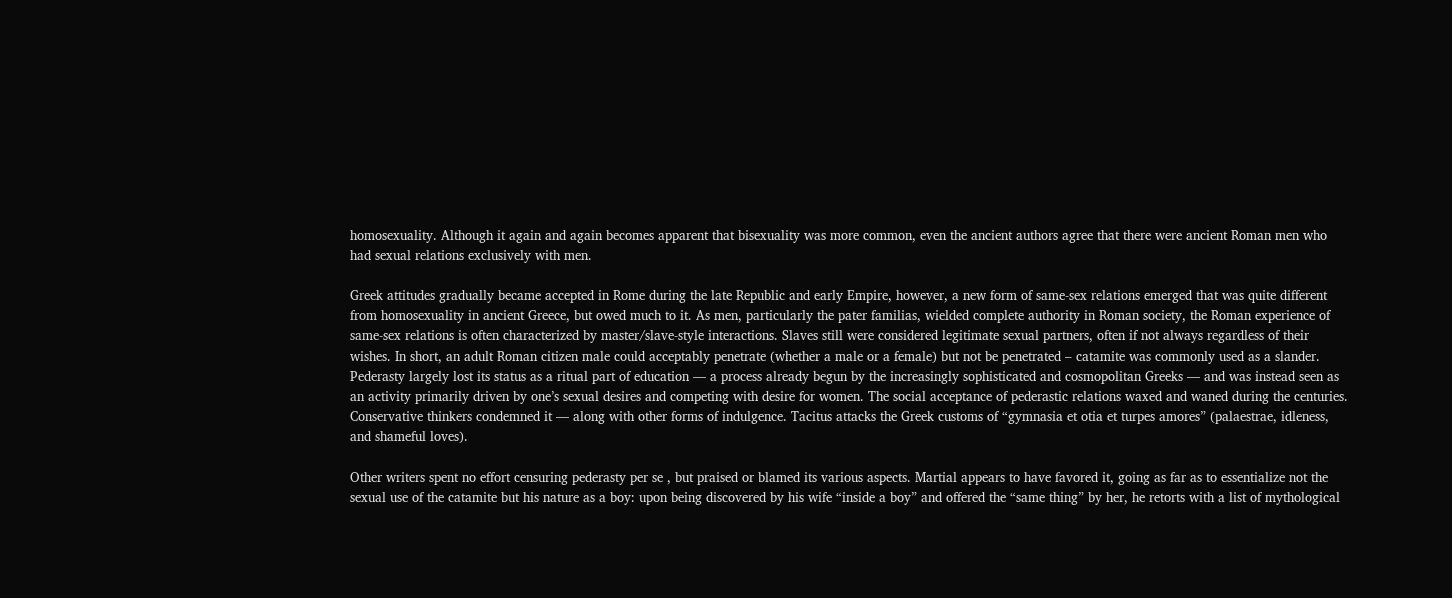homosexuality. Although it again and again becomes apparent that bisexuality was more common, even the ancient authors agree that there were ancient Roman men who had sexual relations exclusively with men.

Greek attitudes gradually became accepted in Rome during the late Republic and early Empire, however, a new form of same-sex relations emerged that was quite different from homosexuality in ancient Greece, but owed much to it. As men, particularly the pater familias, wielded complete authority in Roman society, the Roman experience of same-sex relations is often characterized by master/slave-style interactions. Slaves still were considered legitimate sexual partners, often if not always regardless of their wishes. In short, an adult Roman citizen male could acceptably penetrate (whether a male or a female) but not be penetrated – catamite was commonly used as a slander.
Pederasty largely lost its status as a ritual part of education — a process already begun by the increasingly sophisticated and cosmopolitan Greeks — and was instead seen as an activity primarily driven by one’s sexual desires and competing with desire for women. The social acceptance of pederastic relations waxed and waned during the centuries. Conservative thinkers condemned it — along with other forms of indulgence. Tacitus attacks the Greek customs of “gymnasia et otia et turpes amores” (palaestrae, idleness, and shameful loves).

Other writers spent no effort censuring pederasty per se , but praised or blamed its various aspects. Martial appears to have favored it, going as far as to essentialize not the sexual use of the catamite but his nature as a boy: upon being discovered by his wife “inside a boy” and offered the “same thing” by her, he retorts with a list of mythological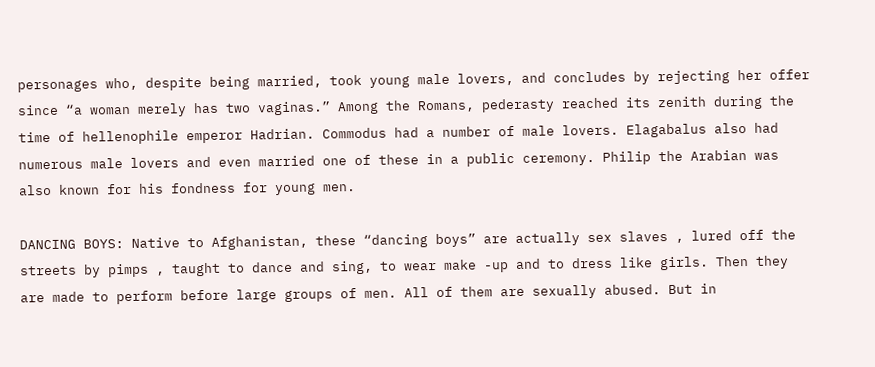personages who, despite being married, took young male lovers, and concludes by rejecting her offer since “a woman merely has two vaginas.” Among the Romans, pederasty reached its zenith during the time of hellenophile emperor Hadrian. Commodus had a number of male lovers. Elagabalus also had numerous male lovers and even married one of these in a public ceremony. Philip the Arabian was also known for his fondness for young men.

DANCING BOYS: Native to Afghanistan, these “dancing boys” are actually sex slaves , lured off the streets by pimps , taught to dance and sing, to wear make -up and to dress like girls. Then they are made to perform before large groups of men. All of them are sexually abused. But in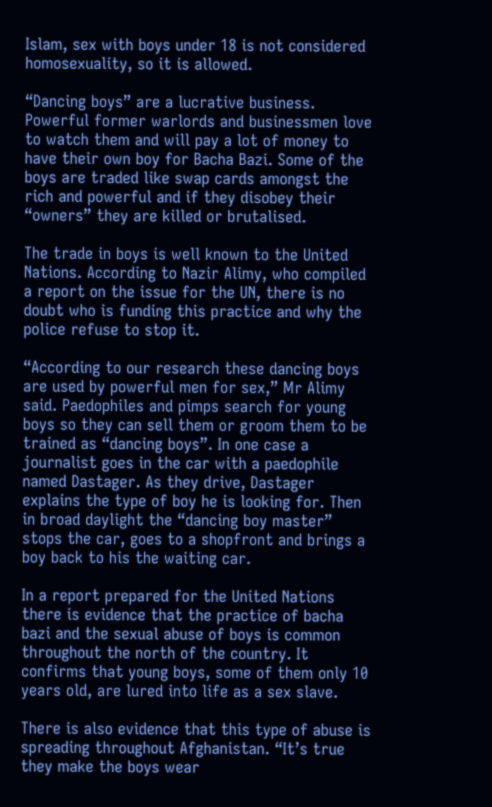Islam, sex with boys under 18 is not considered homosexuality, so it is allowed.

“Dancing boys” are a lucrative business. Powerful former warlords and businessmen love to watch them and will pay a lot of money to have their own boy for Bacha Bazi. Some of the boys are traded like swap cards amongst the rich and powerful and if they disobey their “owners” they are killed or brutalised.

The trade in boys is well known to the United Nations. According to Nazir Alimy, who compiled a report on the issue for the UN, there is no doubt who is funding this practice and why the police refuse to stop it.

“According to our research these dancing boys are used by powerful men for sex,” Mr Alimy said. Paedophiles and pimps search for young boys so they can sell them or groom them to be trained as “dancing boys”. In one case a journalist goes in the car with a paedophile named Dastager. As they drive, Dastager explains the type of boy he is looking for. Then in broad daylight the “dancing boy master” stops the car, goes to a shopfront and brings a boy back to his the waiting car.

In a report prepared for the United Nations there is evidence that the practice of bacha bazi and the sexual abuse of boys is common throughout the north of the country. It confirms that young boys, some of them only 10 years old, are lured into life as a sex slave.

There is also evidence that this type of abuse is spreading throughout Afghanistan. “It’s true they make the boys wear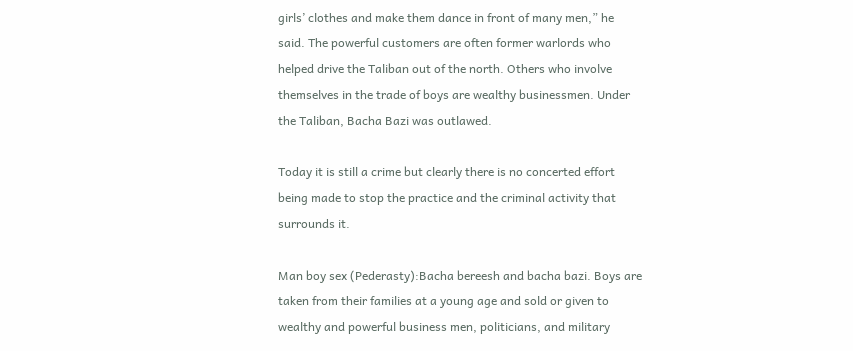girls’ clothes and make them dance in front of many men,” he said. The powerful customers are often former warlords who helped drive the Taliban out of the north. Others who involve themselves in the trade of boys are wealthy businessmen. Under the Taliban, Bacha Bazi was outlawed.

Today it is still a crime but clearly there is no concerted effort being made to stop the practice and the criminal activity that surrounds it.

Man boy sex (Pederasty):Bacha bereesh and bacha bazi. Boys are taken from their families at a young age and sold or given to wealthy and powerful business men, politicians, and military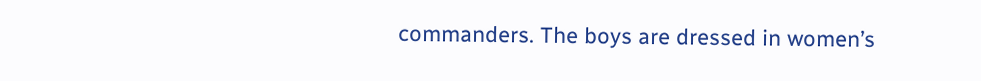commanders. The boys are dressed in women’s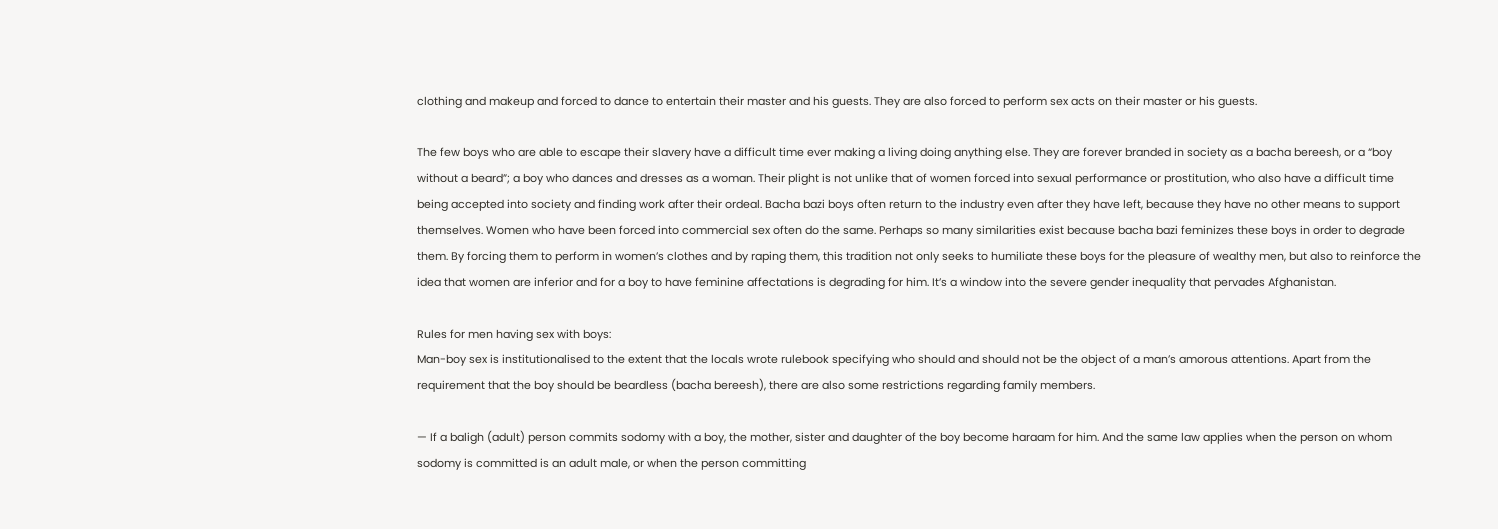clothing and makeup and forced to dance to entertain their master and his guests. They are also forced to perform sex acts on their master or his guests.

The few boys who are able to escape their slavery have a difficult time ever making a living doing anything else. They are forever branded in society as a bacha bereesh, or a “boy without a beard”; a boy who dances and dresses as a woman. Their plight is not unlike that of women forced into sexual performance or prostitution, who also have a difficult time being accepted into society and finding work after their ordeal. Bacha bazi boys often return to the industry even after they have left, because they have no other means to support themselves. Women who have been forced into commercial sex often do the same. Perhaps so many similarities exist because bacha bazi feminizes these boys in order to degrade them. By forcing them to perform in women’s clothes and by raping them, this tradition not only seeks to humiliate these boys for the pleasure of wealthy men, but also to reinforce the idea that women are inferior and for a boy to have feminine affectations is degrading for him. It’s a window into the severe gender inequality that pervades Afghanistan.

Rules for men having sex with boys:
Man-boy sex is institutionalised to the extent that the locals wrote rulebook specifying who should and should not be the object of a man’s amorous attentions. Apart from the requirement that the boy should be beardless (bacha bereesh), there are also some restrictions regarding family members.

— If a baligh (adult) person commits sodomy with a boy, the mother, sister and daughter of the boy become haraam for him. And the same law applies when the person on whom sodomy is committed is an adult male, or when the person committing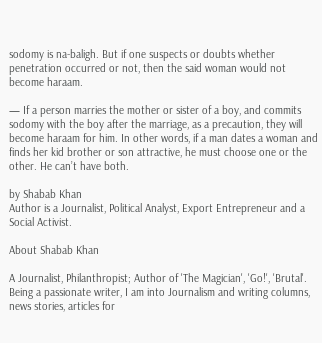sodomy is na-baligh. But if one suspects or doubts whether penetration occurred or not, then the said woman would not become haraam.

— If a person marries the mother or sister of a boy, and commits sodomy with the boy after the marriage, as a precaution, they will become haraam for him. In other words, if a man dates a woman and finds her kid brother or son attractive, he must choose one or the other. He can’t have both.

by Shabab Khan
Author is a Journalist, Political Analyst, Export Entrepreneur and a Social Activist.

About Shabab Khan

A Journalist, Philanthropist; Author of 'The Magician', 'Go!', 'Brutal'. Being a passionate writer, I am into Journalism and writing columns, news stories, articles for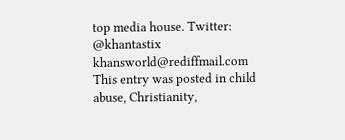top media house. Twitter: @khantastix khansworld@rediffmail.com
This entry was posted in child abuse, Christianity,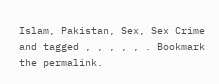Islam, Pakistan, Sex, Sex Crime and tagged , , , , , . Bookmark the permalink.